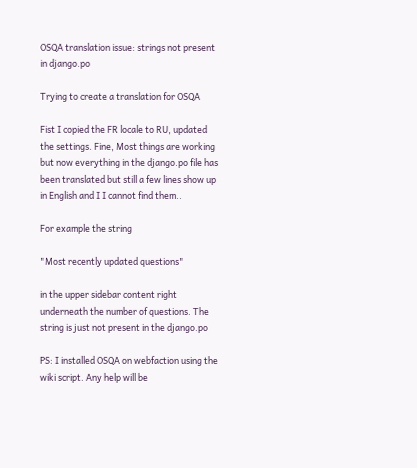OSQA translation issue: strings not present in django.po

Trying to create a translation for OSQA

Fist I copied the FR locale to RU, updated the settings. Fine, Most things are working but now everything in the django.po file has been translated but still a few lines show up in English and I I cannot find them..

For example the string

"Most recently updated questions"

in the upper sidebar content right underneath the number of questions. The string is just not present in the django.po

PS: I installed OSQA on webfaction using the wiki script. Any help will be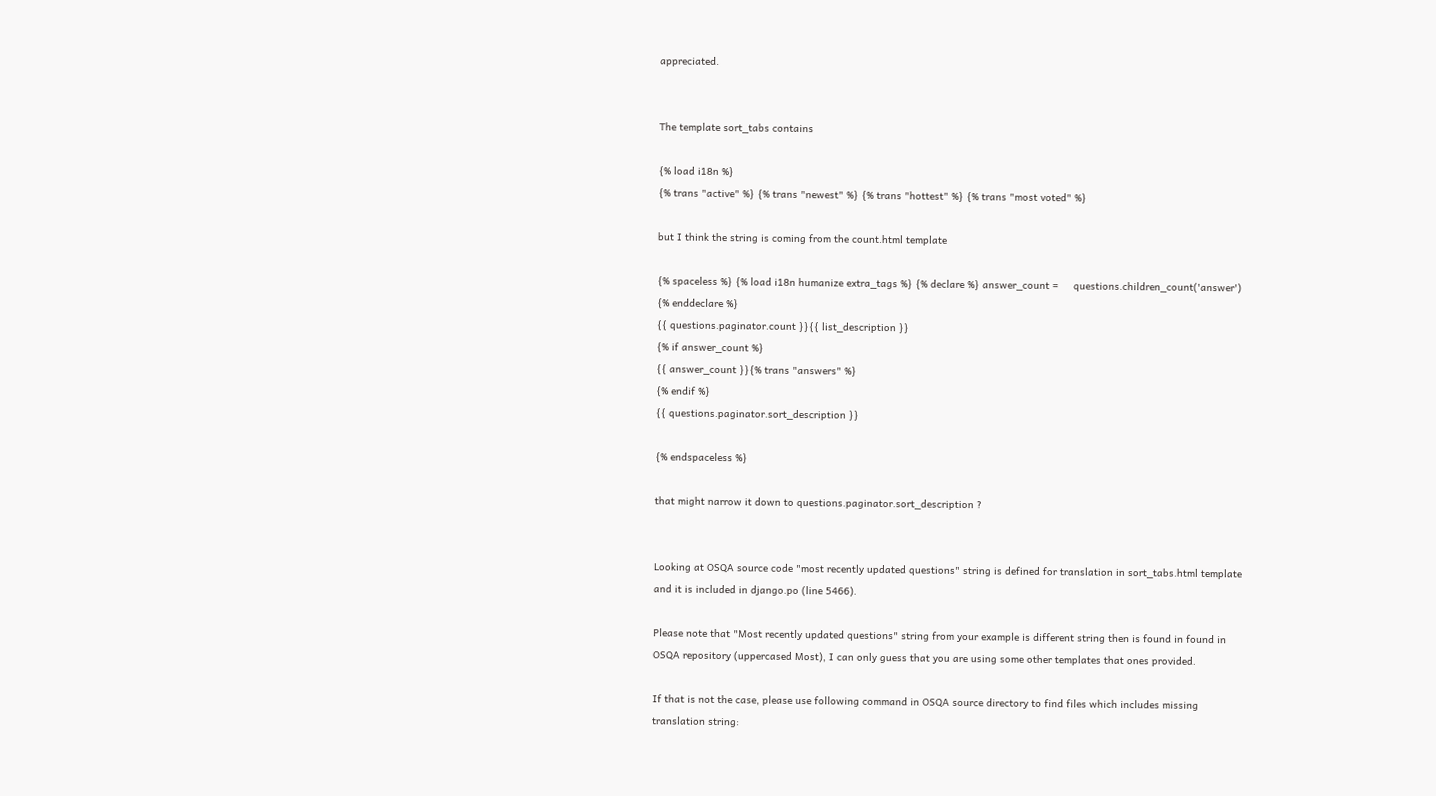appreciated.


The template sort_tabs contains

{% load i18n %}
{% trans "active" %} {% trans "newest" %} {% trans "hottest" %} {% trans "most voted" %}

but I think the string is coming from the count.html template

{% spaceless %} {% load i18n humanize extra_tags %} {% declare %} answer_count =     questions.children_count('answer') {% enddeclare %}
{{ questions.paginator.count }}{{ list_description }}
{% if answer_count %}
{{ answer_count }}{% trans "answers" %}
{% endif %}
{{ questions.paginator.sort_description }}

{% endspaceless %}

that might narrow it down to questions.paginator.sort_description ?


Looking at OSQA source code "most recently updated questions" string is defined for translation in sort_tabs.html template and it is included in django.po (line 5466).

Please note that "Most recently updated questions" string from your example is different string then is found in found in OSQA repository (uppercased Most), I can only guess that you are using some other templates that ones provided.

If that is not the case, please use following command in OSQA source directory to find files which includes missing translation string: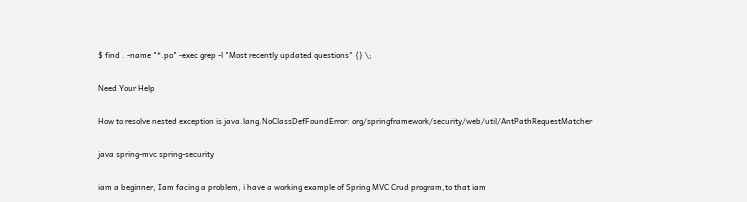$ find . -name "*.po" -exec grep -l "Most recently updated questions" {} \;

Need Your Help

How to resolve nested exception is java.lang.NoClassDefFoundError: org/springframework/security/web/util/AntPathRequestMatcher

java spring-mvc spring-security

iam a beginner, Iam facing a problem, i have a working example of Spring MVC Crud program,to that iam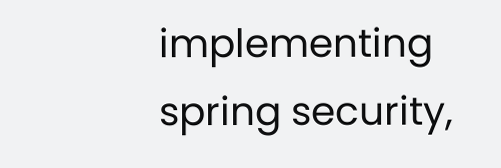implementing spring security,